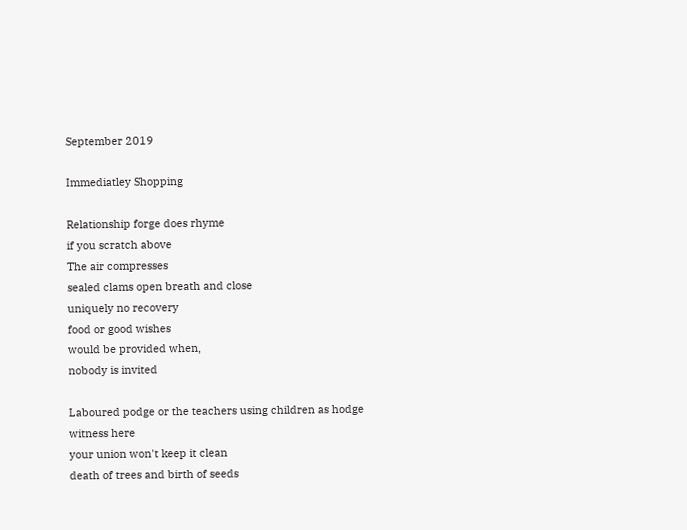September 2019

Immediatley Shopping

Relationship forge does rhyme
if you scratch above
The air compresses
sealed clams open breath and close
uniquely no recovery
food or good wishes
would be provided when,
nobody is invited

Laboured podge or the teachers using children as hodge
witness here
your union won't keep it clean
death of trees and birth of seeds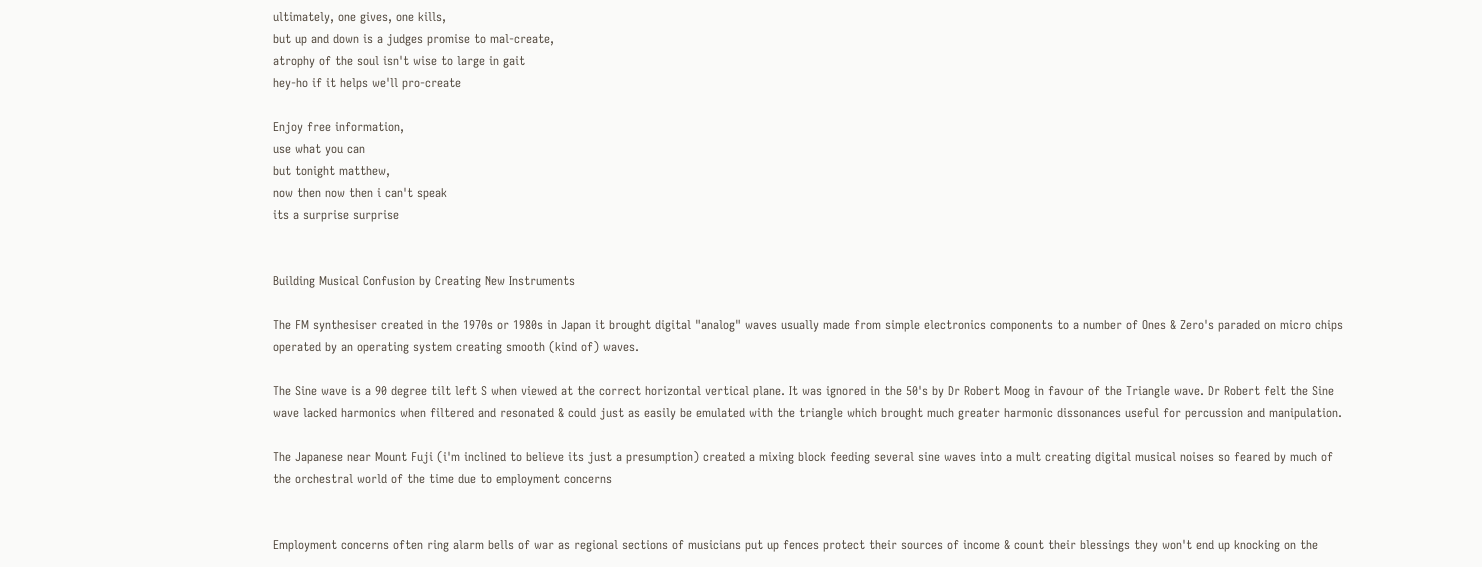ultimately, one gives, one kills,
but up and down is a judges promise to mal-create,
atrophy of the soul isn't wise to large in gait
hey-ho if it helps we'll pro-create

Enjoy free information,
use what you can
but tonight matthew,
now then now then i can't speak
its a surprise surprise


Building Musical Confusion by Creating New Instruments

The FM synthesiser created in the 1970s or 1980s in Japan it brought digital "analog" waves usually made from simple electronics components to a number of Ones & Zero's paraded on micro chips operated by an operating system creating smooth (kind of) waves.

The Sine wave is a 90 degree tilt left S when viewed at the correct horizontal vertical plane. It was ignored in the 50's by Dr Robert Moog in favour of the Triangle wave. Dr Robert felt the Sine wave lacked harmonics when filtered and resonated & could just as easily be emulated with the triangle which brought much greater harmonic dissonances useful for percussion and manipulation.

The Japanese near Mount Fuji (i'm inclined to believe its just a presumption) created a mixing block feeding several sine waves into a mult creating digital musical noises so feared by much of the orchestral world of the time due to employment concerns


Employment concerns often ring alarm bells of war as regional sections of musicians put up fences protect their sources of income & count their blessings they won't end up knocking on the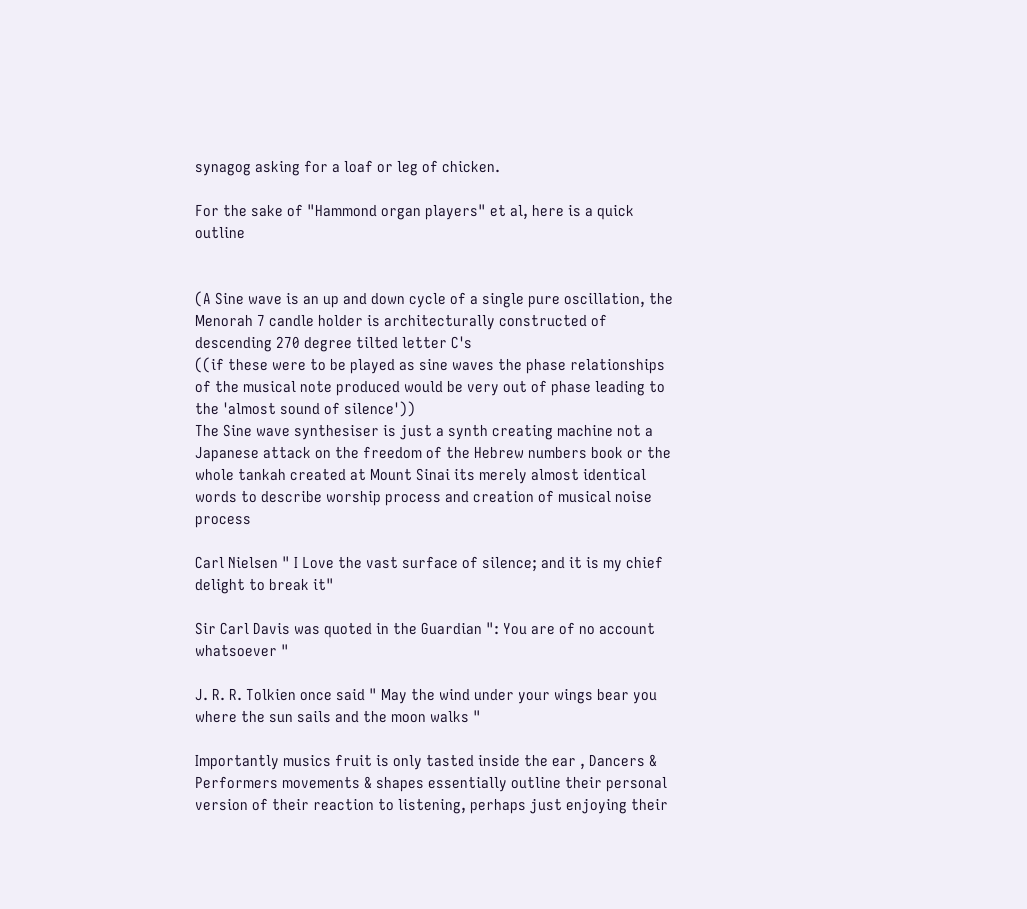synagog asking for a loaf or leg of chicken.

For the sake of "Hammond organ players" et al, here is a quick outline


(A Sine wave is an up and down cycle of a single pure oscillation, the Menorah 7 candle holder is architecturally constructed of descending 270 degree tilted letter C's
((if these were to be played as sine waves the phase relationships of the musical note produced would be very out of phase leading to the 'almost sound of silence'))
The Sine wave synthesiser is just a synth creating machine not a Japanese attack on the freedom of the Hebrew numbers book or the whole tankah created at Mount Sinai its merely almost identical words to describe worship process and creation of musical noise process

Carl Nielsen " I Love the vast surface of silence; and it is my chief delight to break it"

Sir Carl Davis was quoted in the Guardian ": You are of no account whatsoever "

J. R. R. Tolkien once said " May the wind under your wings bear you where the sun sails and the moon walks "

Importantly musics fruit is only tasted inside the ear , Dancers & Performers movements & shapes essentially outline their personal version of their reaction to listening, perhaps just enjoying their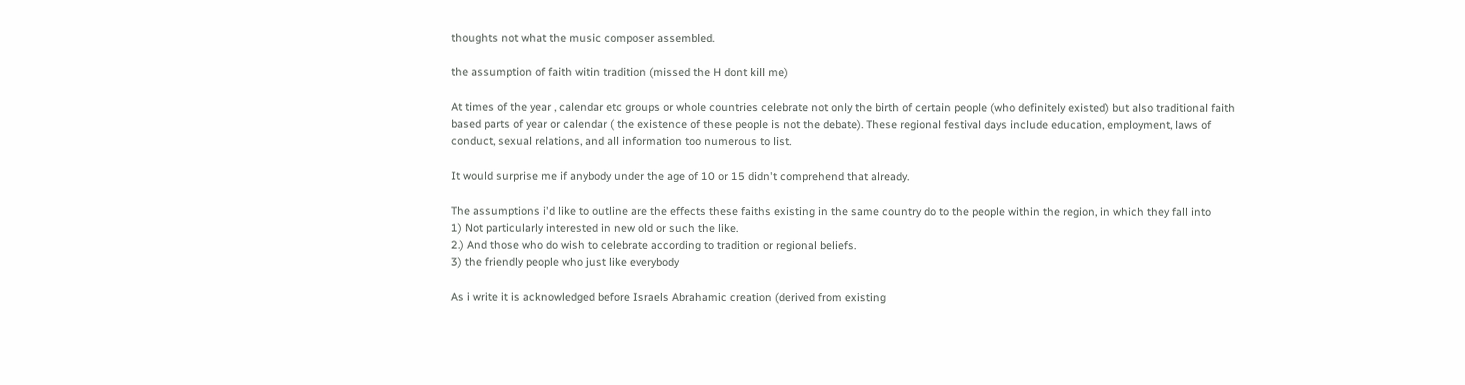thoughts not what the music composer assembled.

the assumption of faith witin tradition (missed the H dont kill me)

At times of the year , calendar etc groups or whole countries celebrate not only the birth of certain people (who definitely existed) but also traditional faith based parts of year or calendar ( the existence of these people is not the debate). These regional festival days include education, employment, laws of conduct, sexual relations, and all information too numerous to list.

It would surprise me if anybody under the age of 10 or 15 didn't comprehend that already.

The assumptions i'd like to outline are the effects these faiths existing in the same country do to the people within the region, in which they fall into
1) Not particularly interested in new old or such the like.
2.) And those who do wish to celebrate according to tradition or regional beliefs.
3) the friendly people who just like everybody

As i write it is acknowledged before Israels Abrahamic creation (derived from existing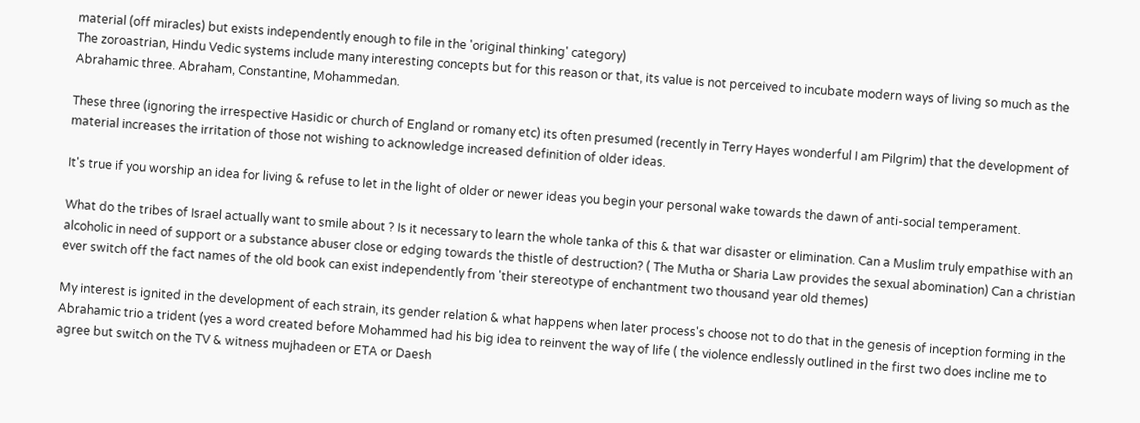material (off miracles) but exists independently enough to file in the 'original thinking' category)
The zoroastrian, Hindu Vedic systems include many interesting concepts but for this reason or that, its value is not perceived to incubate modern ways of living so much as the Abrahamic three. Abraham, Constantine, Mohammedan.

These three (ignoring the irrespective Hasidic or church of England or romany etc) its often presumed (recently in Terry Hayes wonderful I am Pilgrim) that the development of material increases the irritation of those not wishing to acknowledge increased definition of older ideas.

It's true if you worship an idea for living & refuse to let in the light of older or newer ideas you begin your personal wake towards the dawn of anti-social temperament.

What do the tribes of Israel actually want to smile about ? Is it necessary to learn the whole tanka of this & that war disaster or elimination. Can a Muslim truly empathise with an alcoholic in need of support or a substance abuser close or edging towards the thistle of destruction? ( The Mutha or Sharia Law provides the sexual abomination) Can a christian ever switch off the fact names of the old book can exist independently from 'their stereotype of enchantment two thousand year old themes)

My interest is ignited in the development of each strain, its gender relation & what happens when later process's choose not to do that in the genesis of inception forming in the Abrahamic trio a trident (yes a word created before Mohammed had his big idea to reinvent the way of life ( the violence endlessly outlined in the first two does incline me to agree but switch on the TV & witness mujhadeen or ETA or Daesh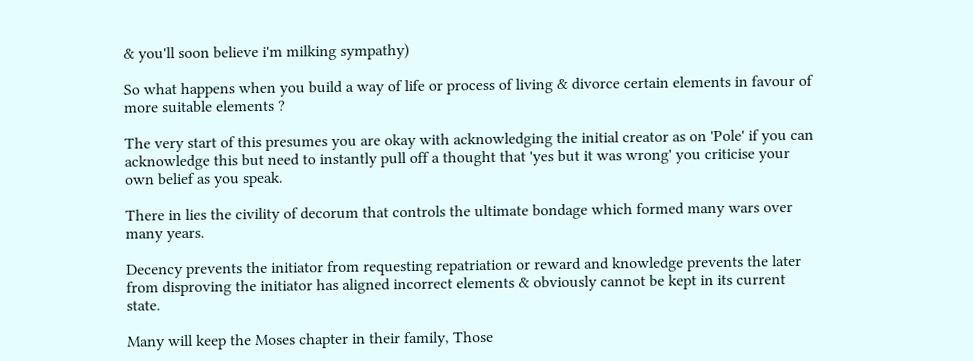& you'll soon believe i'm milking sympathy)

So what happens when you build a way of life or process of living & divorce certain elements in favour of more suitable elements ?

The very start of this presumes you are okay with acknowledging the initial creator as on 'Pole' if you can acknowledge this but need to instantly pull off a thought that 'yes but it was wrong' you criticise your own belief as you speak.

There in lies the civility of decorum that controls the ultimate bondage which formed many wars over many years.

Decency prevents the initiator from requesting repatriation or reward and knowledge prevents the later from disproving the initiator has aligned incorrect elements & obviously cannot be kept in its current state.

Many will keep the Moses chapter in their family, Those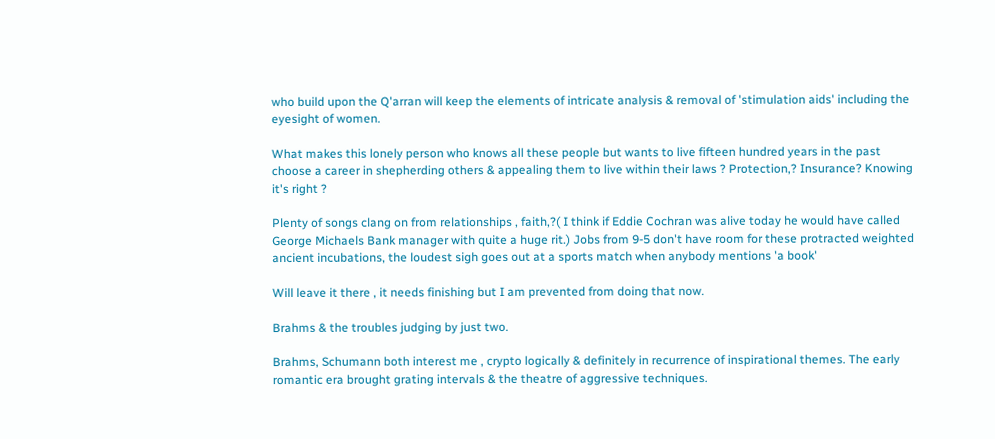who build upon the Q'arran will keep the elements of intricate analysis & removal of 'stimulation aids' including the eyesight of women.

What makes this lonely person who knows all these people but wants to live fifteen hundred years in the past choose a career in shepherding others & appealing them to live within their laws ? Protection,? Insurance? Knowing it's right ?

Plenty of songs clang on from relationships , faith,?( I think if Eddie Cochran was alive today he would have called George Michaels Bank manager with quite a huge rit.) Jobs from 9-5 don't have room for these protracted weighted ancient incubations, the loudest sigh goes out at a sports match when anybody mentions 'a book'

Will leave it there , it needs finishing but I am prevented from doing that now.

Brahms & the troubles judging by just two.

Brahms, Schumann both interest me , crypto logically & definitely in recurrence of inspirational themes. The early romantic era brought grating intervals & the theatre of aggressive techniques.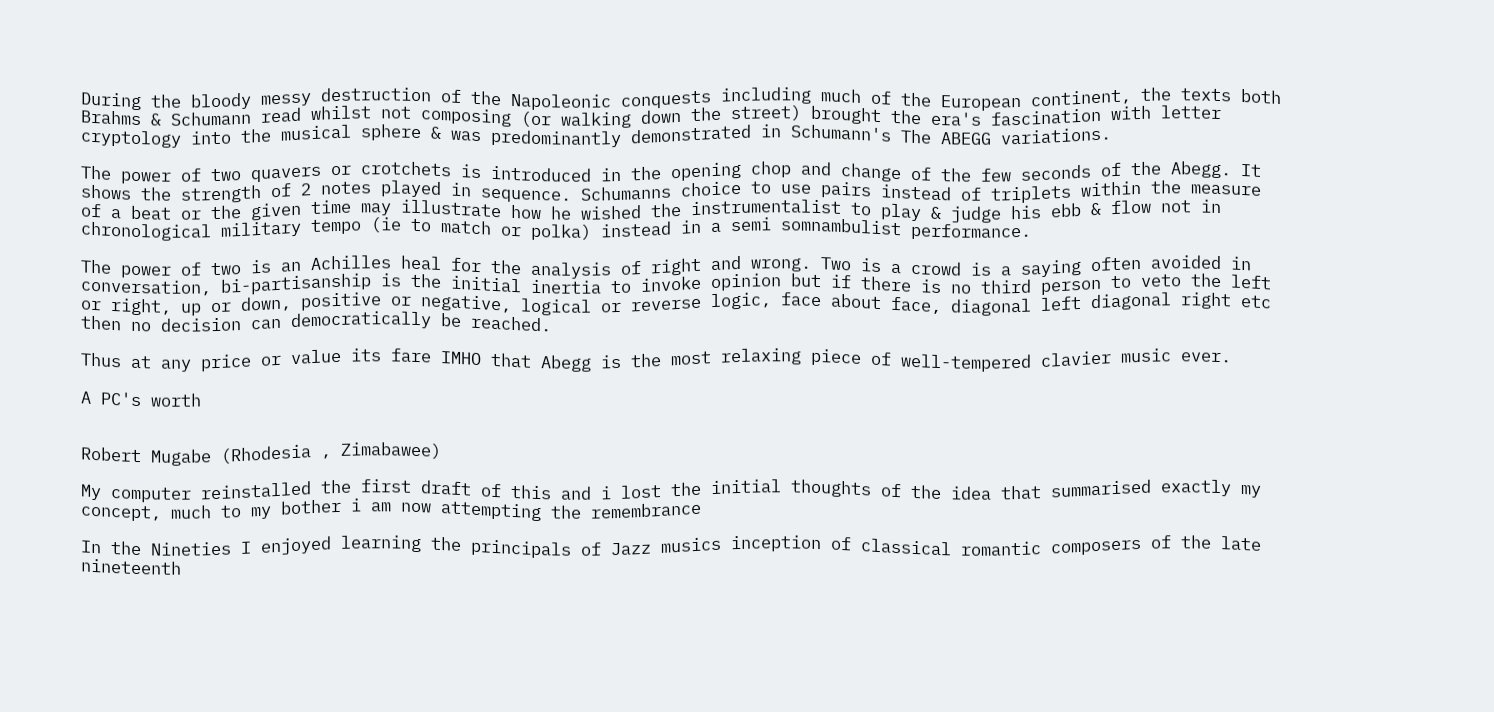During the bloody messy destruction of the Napoleonic conquests including much of the European continent, the texts both Brahms & Schumann read whilst not composing (or walking down the street) brought the era's fascination with letter cryptology into the musical sphere & was predominantly demonstrated in Schumann's The ABEGG variations.

The power of two quavers or crotchets is introduced in the opening chop and change of the few seconds of the Abegg. It shows the strength of 2 notes played in sequence. Schumanns choice to use pairs instead of triplets within the measure of a beat or the given time may illustrate how he wished the instrumentalist to play & judge his ebb & flow not in chronological military tempo (ie to match or polka) instead in a semi somnambulist performance.

The power of two is an Achilles heal for the analysis of right and wrong. Two is a crowd is a saying often avoided in conversation, bi-partisanship is the initial inertia to invoke opinion but if there is no third person to veto the left or right, up or down, positive or negative, logical or reverse logic, face about face, diagonal left diagonal right etc then no decision can democratically be reached.

Thus at any price or value its fare IMHO that Abegg is the most relaxing piece of well-tempered clavier music ever.

A PC's worth


Robert Mugabe (Rhodesia , Zimabawee)

My computer reinstalled the first draft of this and i lost the initial thoughts of the idea that summarised exactly my concept, much to my bother i am now attempting the remembrance

In the Nineties I enjoyed learning the principals of Jazz musics inception of classical romantic composers of the late nineteenth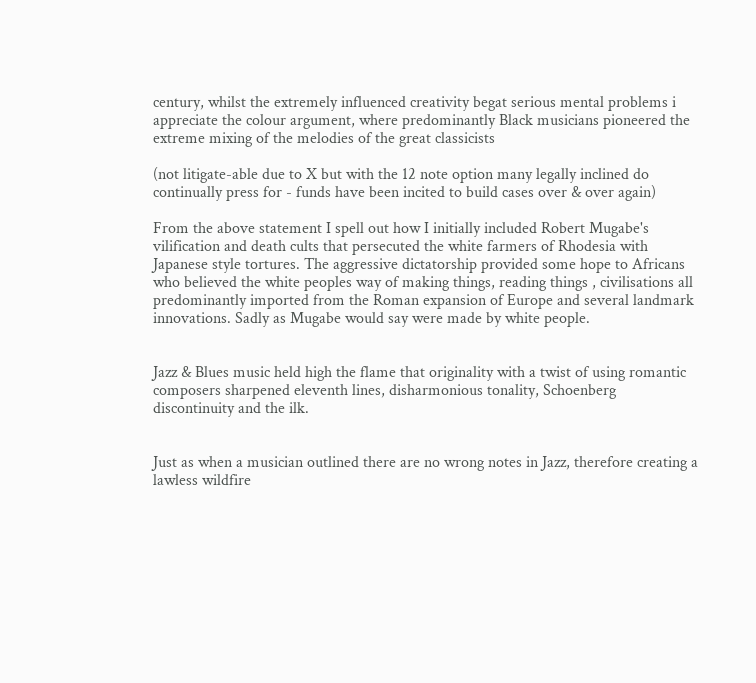century, whilst the extremely influenced creativity begat serious mental problems i appreciate the colour argument, where predominantly Black musicians pioneered the extreme mixing of the melodies of the great classicists

(not litigate-able due to X but with the 12 note option many legally inclined do continually press for - funds have been incited to build cases over & over again)

From the above statement I spell out how I initially included Robert Mugabe's vilification and death cults that persecuted the white farmers of Rhodesia with Japanese style tortures. The aggressive dictatorship provided some hope to Africans who believed the white peoples way of making things, reading things , civilisations all predominantly imported from the Roman expansion of Europe and several landmark innovations. Sadly as Mugabe would say were made by white people.


Jazz & Blues music held high the flame that originality with a twist of using romantic composers sharpened eleventh lines, disharmonious tonality, Schoenberg discontinuity and the ilk.


Just as when a musician outlined there are no wrong notes in Jazz, therefore creating a lawless wildfire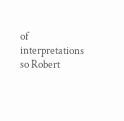of interpretations so Robert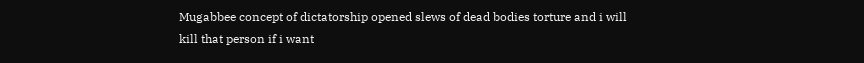Mugabbee concept of dictatorship opened slews of dead bodies torture and i will kill that person if i want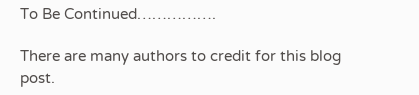To Be Continued…………….

There are many authors to credit for this blog post.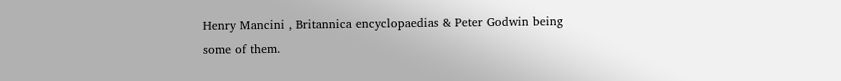Henry Mancini , Britannica encyclopaedias & Peter Godwin being some of them.